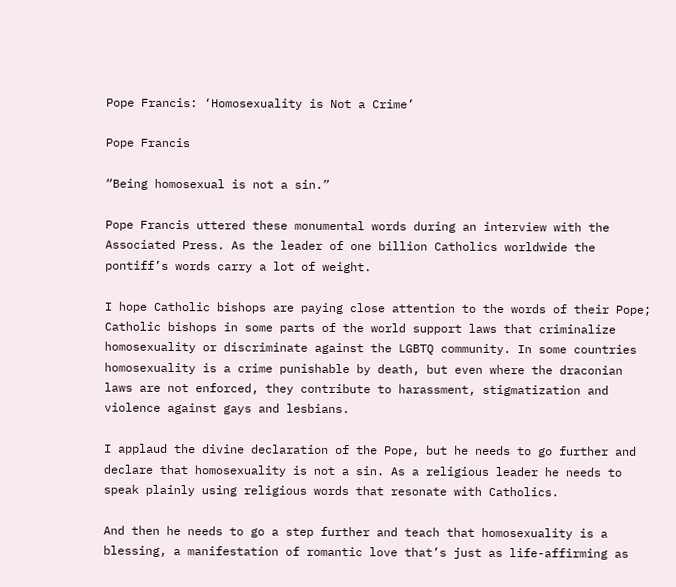Pope Francis: ‘Homosexuality is Not a Crime’

Pope Francis

“Being homosexual is not a sin.”

Pope Francis uttered these monumental words during an interview with the Associated Press. As the leader of one billion Catholics worldwide the pontiff’s words carry a lot of weight.

I hope Catholic bishops are paying close attention to the words of their Pope; Catholic bishops in some parts of the world support laws that criminalize homosexuality or discriminate against the LGBTQ community. In some countries homosexuality is a crime punishable by death, but even where the draconian laws are not enforced, they contribute to harassment, stigmatization and violence against gays and lesbians.

I applaud the divine declaration of the Pope, but he needs to go further and declare that homosexuality is not a sin. As a religious leader he needs to speak plainly using religious words that resonate with Catholics.

And then he needs to go a step further and teach that homosexuality is a blessing, a manifestation of romantic love that’s just as life-affirming as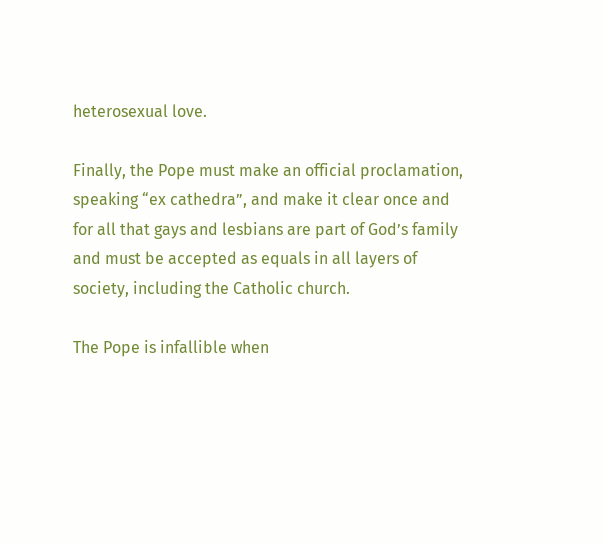heterosexual love.

Finally, the Pope must make an official proclamation, speaking “ex cathedra”, and make it clear once and for all that gays and lesbians are part of God’s family and must be accepted as equals in all layers of society, including the Catholic church.

The Pope is infallible when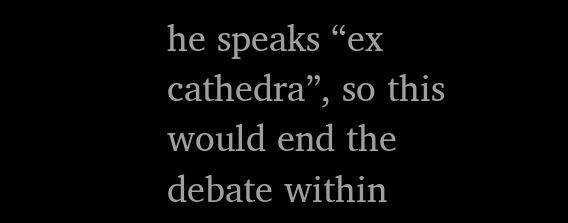he speaks “ex cathedra”, so this would end the debate within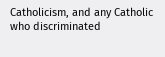Catholicism, and any Catholic who discriminated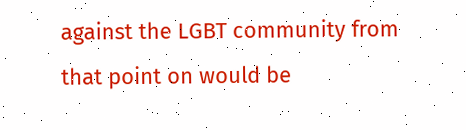against the LGBT community from that point on would be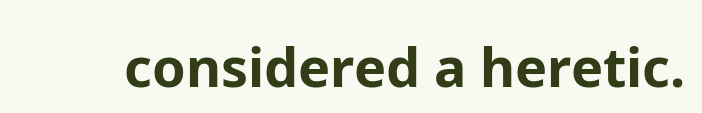considered a heretic.